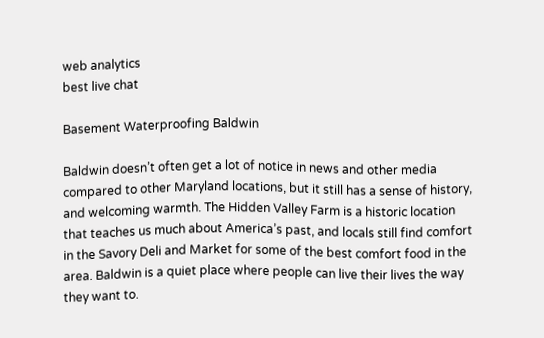web analytics
best live chat

Basement Waterproofing Baldwin

Baldwin doesn’t often get a lot of notice in news and other media compared to other Maryland locations, but it still has a sense of history, and welcoming warmth. The Hidden Valley Farm is a historic location that teaches us much about America’s past, and locals still find comfort in the Savory Deli and Market for some of the best comfort food in the area. Baldwin is a quiet place where people can live their lives the way they want to.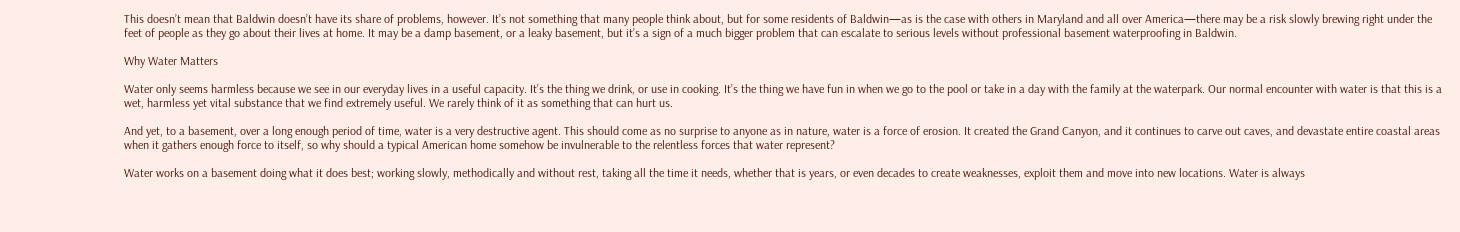This doesn’t mean that Baldwin doesn’t have its share of problems, however. It’s not something that many people think about, but for some residents of Baldwin—as is the case with others in Maryland and all over America—there may be a risk slowly brewing right under the feet of people as they go about their lives at home. It may be a damp basement, or a leaky basement, but it’s a sign of a much bigger problem that can escalate to serious levels without professional basement waterproofing in Baldwin.

Why Water Matters

Water only seems harmless because we see in our everyday lives in a useful capacity. It’s the thing we drink, or use in cooking. It’s the thing we have fun in when we go to the pool or take in a day with the family at the waterpark. Our normal encounter with water is that this is a wet, harmless yet vital substance that we find extremely useful. We rarely think of it as something that can hurt us.

And yet, to a basement, over a long enough period of time, water is a very destructive agent. This should come as no surprise to anyone as in nature, water is a force of erosion. It created the Grand Canyon, and it continues to carve out caves, and devastate entire coastal areas when it gathers enough force to itself, so why should a typical American home somehow be invulnerable to the relentless forces that water represent?

Water works on a basement doing what it does best; working slowly, methodically and without rest, taking all the time it needs, whether that is years, or even decades to create weaknesses, exploit them and move into new locations. Water is always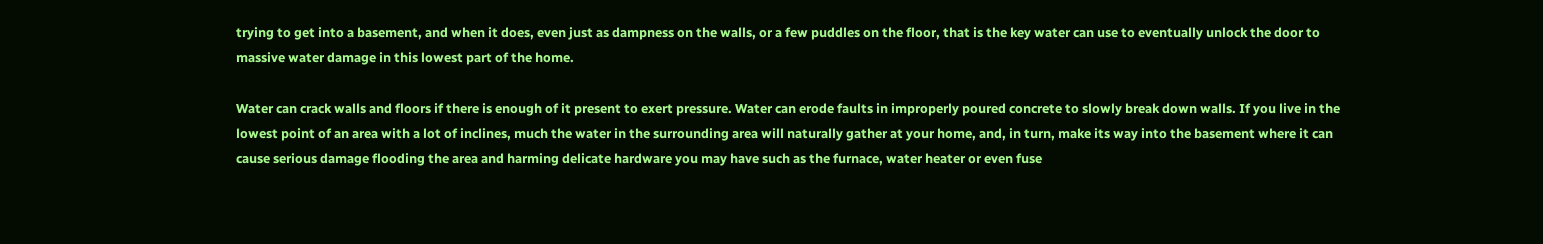trying to get into a basement, and when it does, even just as dampness on the walls, or a few puddles on the floor, that is the key water can use to eventually unlock the door to massive water damage in this lowest part of the home.

Water can crack walls and floors if there is enough of it present to exert pressure. Water can erode faults in improperly poured concrete to slowly break down walls. If you live in the lowest point of an area with a lot of inclines, much the water in the surrounding area will naturally gather at your home, and, in turn, make its way into the basement where it can cause serious damage flooding the area and harming delicate hardware you may have such as the furnace, water heater or even fuse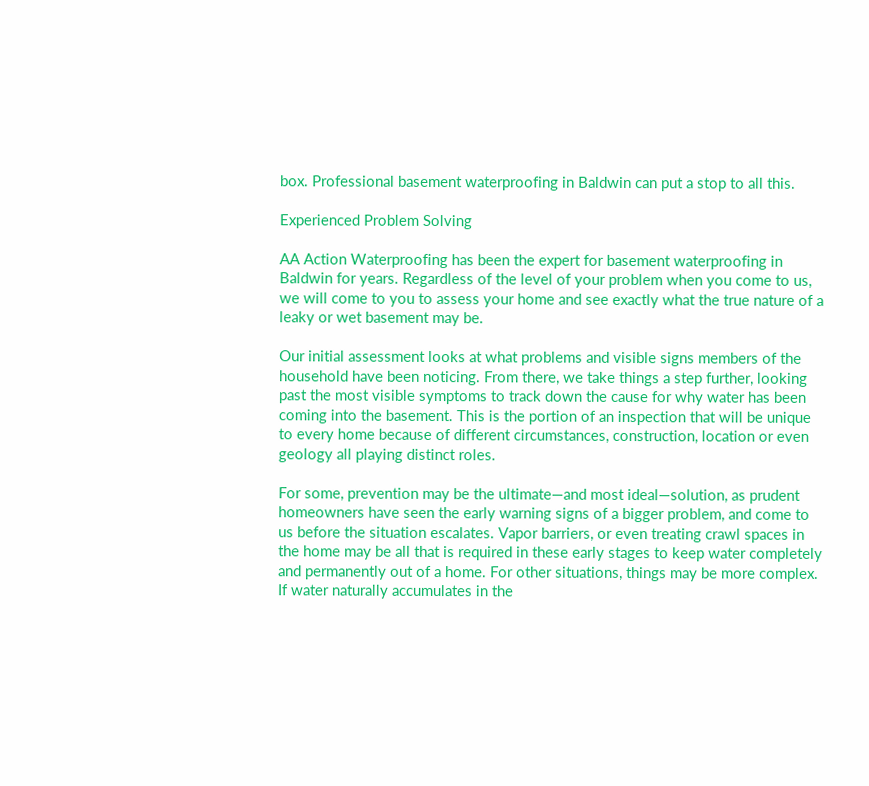box. Professional basement waterproofing in Baldwin can put a stop to all this.

Experienced Problem Solving

AA Action Waterproofing has been the expert for basement waterproofing in Baldwin for years. Regardless of the level of your problem when you come to us, we will come to you to assess your home and see exactly what the true nature of a leaky or wet basement may be.

Our initial assessment looks at what problems and visible signs members of the household have been noticing. From there, we take things a step further, looking past the most visible symptoms to track down the cause for why water has been coming into the basement. This is the portion of an inspection that will be unique to every home because of different circumstances, construction, location or even geology all playing distinct roles.

For some, prevention may be the ultimate—and most ideal—solution, as prudent homeowners have seen the early warning signs of a bigger problem, and come to us before the situation escalates. Vapor barriers, or even treating crawl spaces in the home may be all that is required in these early stages to keep water completely and permanently out of a home. For other situations, things may be more complex. If water naturally accumulates in the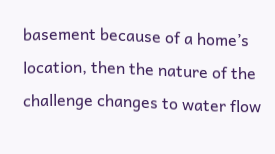basement because of a home’s location, then the nature of the challenge changes to water flow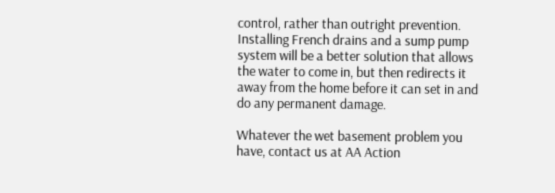control, rather than outright prevention. Installing French drains and a sump pump system will be a better solution that allows the water to come in, but then redirects it away from the home before it can set in and do any permanent damage.

Whatever the wet basement problem you have, contact us at AA Action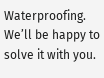Waterproofing. We’ll be happy to solve it with you.